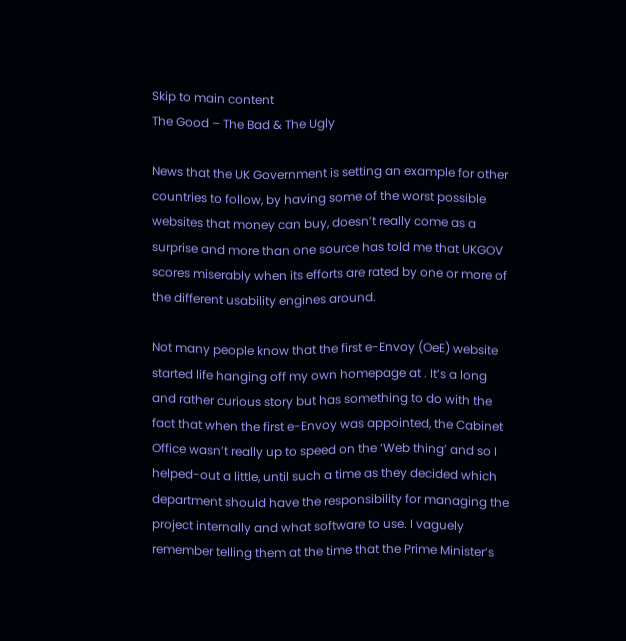Skip to main content
The Good – The Bad & The Ugly

News that the UK Government is setting an example for other countries to follow, by having some of the worst possible websites that money can buy, doesn’t really come as a surprise and more than one source has told me that UKGOV scores miserably when its efforts are rated by one or more of the different usability engines around.

Not many people know that the first e-Envoy (OeE) website started life hanging off my own homepage at . It’s a long and rather curious story but has something to do with the fact that when the first e-Envoy was appointed, the Cabinet Office wasn’t really up to speed on the ‘Web thing’ and so I helped-out a little, until such a time as they decided which department should have the responsibility for managing the project internally and what software to use. I vaguely remember telling them at the time that the Prime Minister’s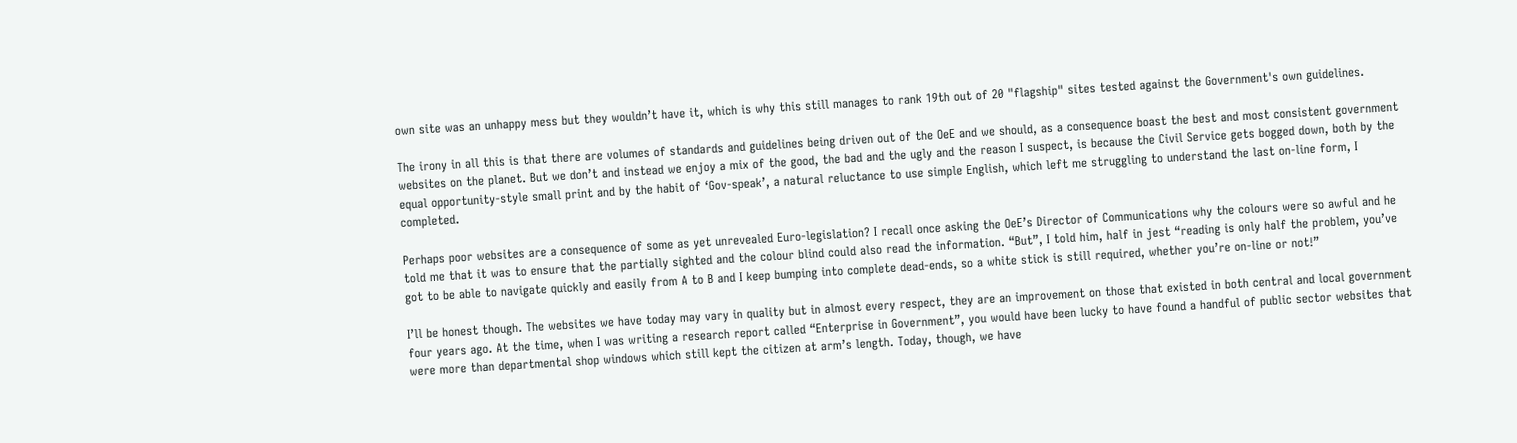own site was an unhappy mess but they wouldn’t have it, which is why this still manages to rank 19th out of 20 "flagship" sites tested against the Government's own guidelines.

The irony in all this is that there are volumes of standards and guidelines being driven out of the OeE and we should, as a consequence boast the best and most consistent government websites on the planet. But we don’t and instead we enjoy a mix of the good, the bad and the ugly and the reason I suspect, is because the Civil Service gets bogged down, both by the equal opportunity-style small print and by the habit of ‘Gov-speak’, a natural reluctance to use simple English, which left me struggling to understand the last on-line form, I completed.

Perhaps poor websites are a consequence of some as yet unrevealed Euro-legislation? I recall once asking the OeE’s Director of Communications why the colours were so awful and he told me that it was to ensure that the partially sighted and the colour blind could also read the information. “But”, I told him, half in jest “reading is only half the problem, you’ve got to be able to navigate quickly and easily from A to B and I keep bumping into complete dead-ends, so a white stick is still required, whether you’re on-line or not!”

I’ll be honest though. The websites we have today may vary in quality but in almost every respect, they are an improvement on those that existed in both central and local government four years ago. At the time, when I was writing a research report called “Enterprise in Government”, you would have been lucky to have found a handful of public sector websites that were more than departmental shop windows which still kept the citizen at arm’s length. Today, though, we have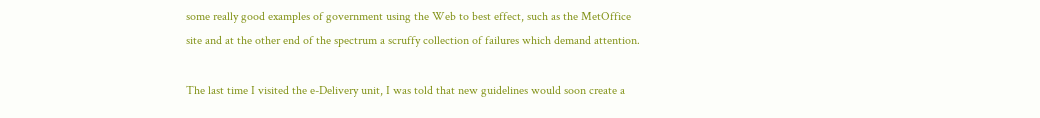some really good examples of government using the Web to best effect, such as the MetOffice site and at the other end of the spectrum a scruffy collection of failures which demand attention.

The last time I visited the e-Delivery unit, I was told that new guidelines would soon create a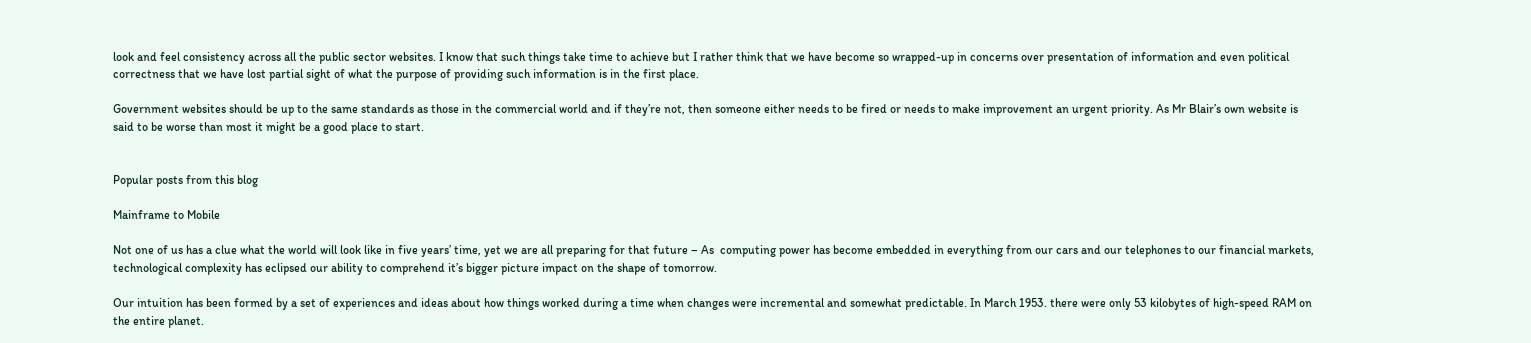look and feel consistency across all the public sector websites. I know that such things take time to achieve but I rather think that we have become so wrapped-up in concerns over presentation of information and even political correctness that we have lost partial sight of what the purpose of providing such information is in the first place.

Government websites should be up to the same standards as those in the commercial world and if they’re not, then someone either needs to be fired or needs to make improvement an urgent priority. As Mr Blair’s own website is said to be worse than most it might be a good place to start.


Popular posts from this blog

Mainframe to Mobile

Not one of us has a clue what the world will look like in five years’ time, yet we are all preparing for that future – As  computing power has become embedded in everything from our cars and our telephones to our financial markets, technological complexity has eclipsed our ability to comprehend it’s bigger picture impact on the shape of tomorrow.

Our intuition has been formed by a set of experiences and ideas about how things worked during a time when changes were incremental and somewhat predictable. In March 1953. there were only 53 kilobytes of high-speed RAM on the entire planet.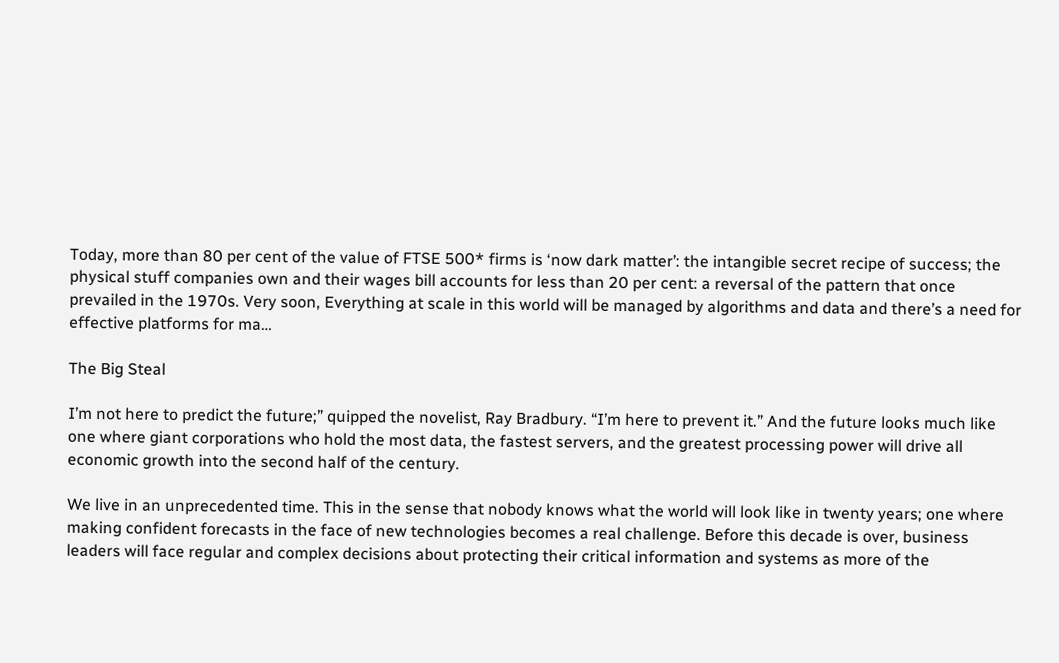Today, more than 80 per cent of the value of FTSE 500* firms is ‘now dark matter’: the intangible secret recipe of success; the physical stuff companies own and their wages bill accounts for less than 20 per cent: a reversal of the pattern that once prevailed in the 1970s. Very soon, Everything at scale in this world will be managed by algorithms and data and there’s a need for effective platforms for ma…

The Big Steal

I’m not here to predict the future;” quipped the novelist, Ray Bradbury. “I’m here to prevent it.” And the future looks much like one where giant corporations who hold the most data, the fastest servers, and the greatest processing power will drive all economic growth into the second half of the century.

We live in an unprecedented time. This in the sense that nobody knows what the world will look like in twenty years; one where making confident forecasts in the face of new technologies becomes a real challenge. Before this decade is over, business leaders will face regular and complex decisions about protecting their critical information and systems as more of the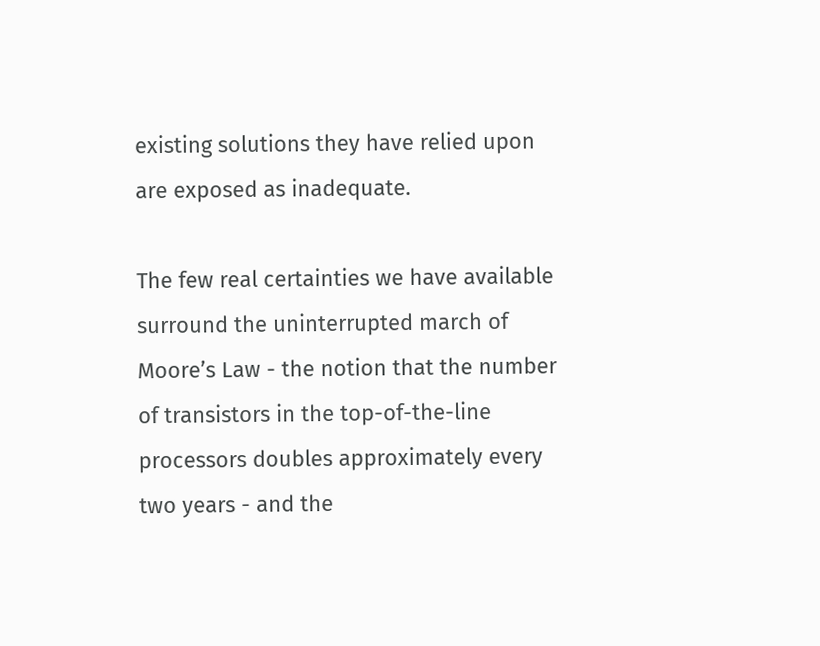existing solutions they have relied upon are exposed as inadequate.

The few real certainties we have available surround the uninterrupted march of Moore’s Law - the notion that the number of transistors in the top-of-the-line processors doubles approximately every two years - and the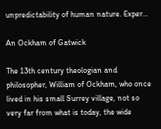unpredictability of human nature. Exper…

An Ockham of Gatwick

The 13th century theologian and philosopher, William of Ockham, who once lived in his small Surrey village, not so very far from what is today, the wide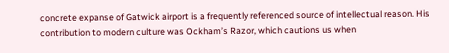concrete expanse of Gatwick airport is a frequently referenced source of intellectual reason. His contribution to modern culture was Ockham’s Razor, which cautions us when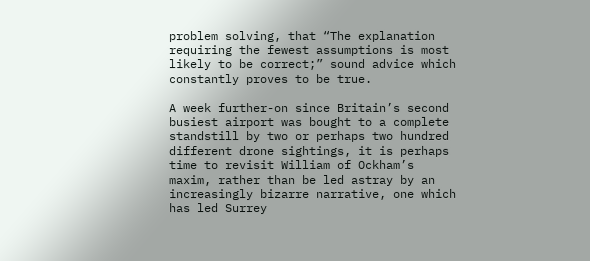problem solving, that “The explanation requiring the fewest assumptions is most likely to be correct;” sound advice which constantly proves to be true.

A week further-on since Britain’s second busiest airport was bought to a complete standstill by two or perhaps two hundred different drone sightings, it is perhaps time to revisit William of Ockham’s maxim, rather than be led astray by an increasingly bizarre narrative, one which has led Surrey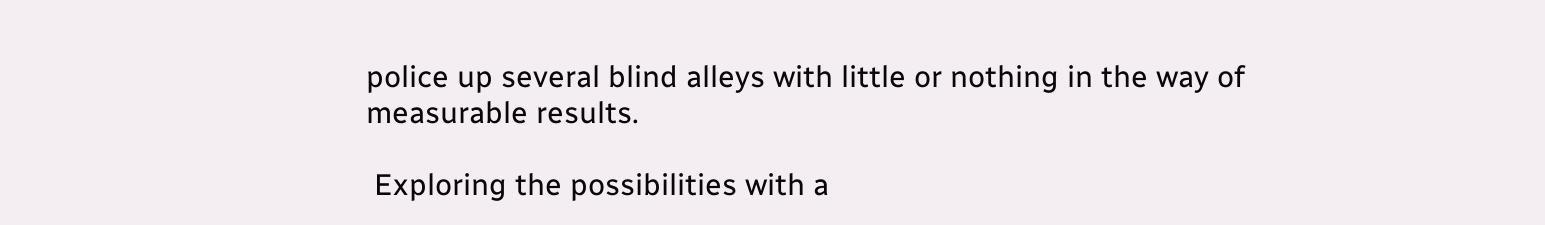police up several blind alleys with little or nothing in the way of measurable results.

 Exploring the possibilities with a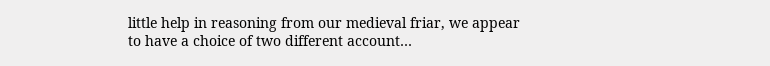little help in reasoning from our medieval friar, we appear to have a choice of two different account…